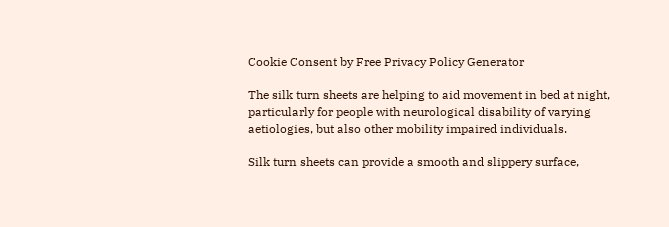Cookie Consent by Free Privacy Policy Generator

The silk turn sheets are helping to aid movement in bed at night, particularly for people with neurological disability of varying aetiologies, but also other mobility impaired individuals.

Silk turn sheets can provide a smooth and slippery surface,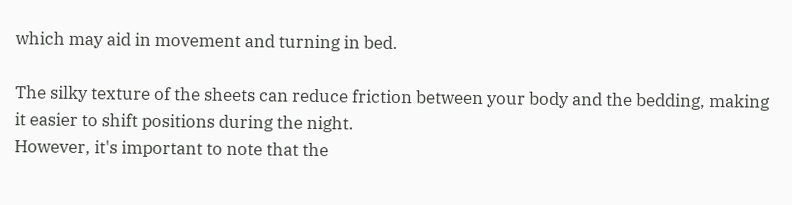which may aid in movement and turning in bed.

The silky texture of the sheets can reduce friction between your body and the bedding, making it easier to shift positions during the night.
However, it's important to note that the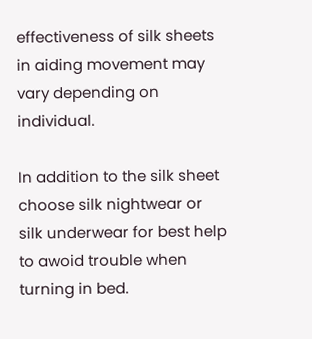effectiveness of silk sheets in aiding movement may vary depending on individual.

In addition to the silk sheet choose silk nightwear or silk underwear for best help to awoid trouble when turning in bed.